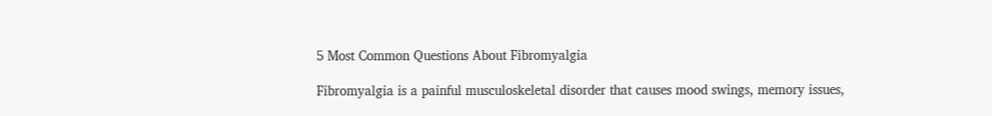5 Most Common Questions About Fibromyalgia

Fibromyalgia is a painful musculoskeletal disorder that causes mood swings, memory issues,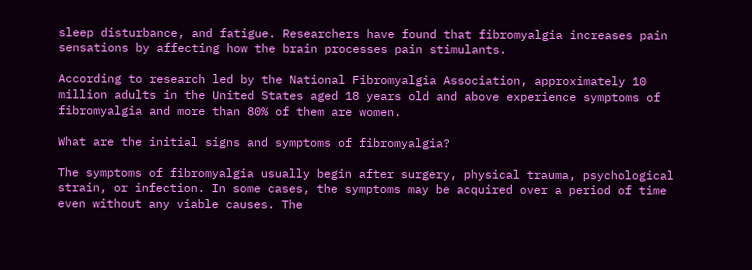sleep disturbance, and fatigue. Researchers have found that fibromyalgia increases pain sensations by affecting how the brain processes pain stimulants.

According to research led by the National Fibromyalgia Association, approximately 10 million adults in the United States aged 18 years old and above experience symptoms of fibromyalgia and more than 80% of them are women.

What are the initial signs and symptoms of fibromyalgia?

The symptoms of fibromyalgia usually begin after surgery, physical trauma, psychological strain, or infection. In some cases, the symptoms may be acquired over a period of time even without any viable causes. The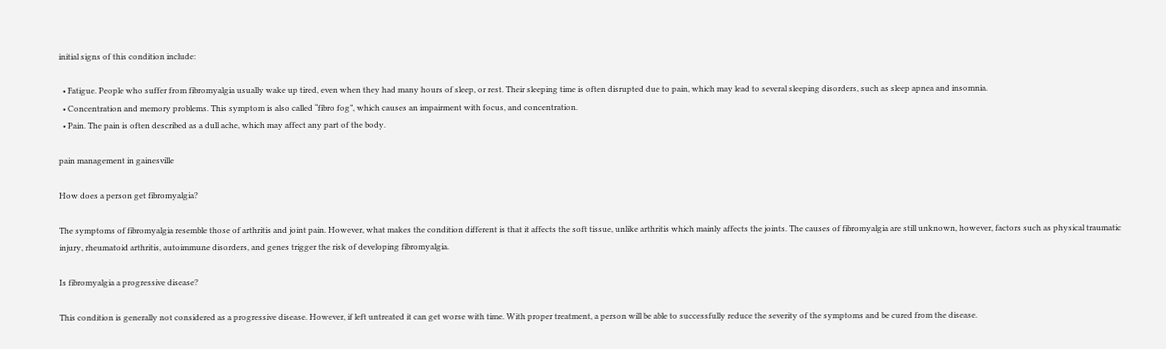initial signs of this condition include:

  • Fatigue. People who suffer from fibromyalgia usually wake up tired, even when they had many hours of sleep, or rest. Their sleeping time is often disrupted due to pain, which may lead to several sleeping disorders, such as sleep apnea and insomnia.
  • Concentration and memory problems. This symptom is also called “fibro fog”, which causes an impairment with focus, and concentration.
  • Pain. The pain is often described as a dull ache, which may affect any part of the body.

pain management in gainesville

How does a person get fibromyalgia?

The symptoms of fibromyalgia resemble those of arthritis and joint pain. However, what makes the condition different is that it affects the soft tissue, unlike arthritis which mainly affects the joints. The causes of fibromyalgia are still unknown, however, factors such as physical traumatic injury, rheumatoid arthritis, autoimmune disorders, and genes trigger the risk of developing fibromyalgia.

Is fibromyalgia a progressive disease?

This condition is generally not considered as a progressive disease. However, if left untreated it can get worse with time. With proper treatment, a person will be able to successfully reduce the severity of the symptoms and be cured from the disease.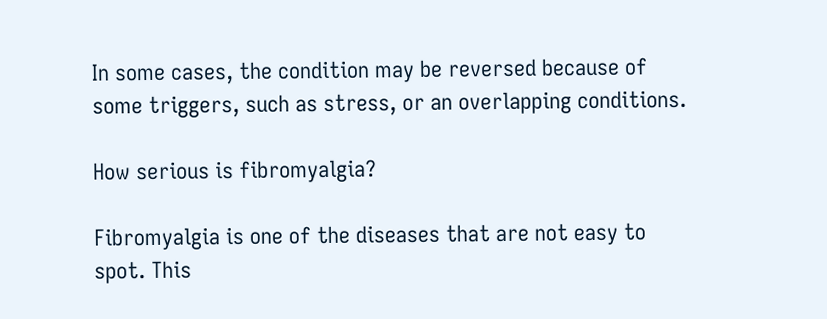In some cases, the condition may be reversed because of some triggers, such as stress, or an overlapping conditions.

How serious is fibromyalgia?

Fibromyalgia is one of the diseases that are not easy to spot. This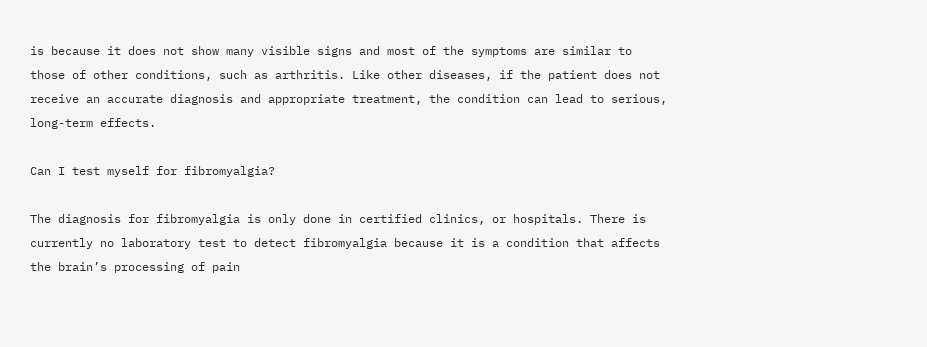is because it does not show many visible signs and most of the symptoms are similar to those of other conditions, such as arthritis. Like other diseases, if the patient does not receive an accurate diagnosis and appropriate treatment, the condition can lead to serious, long-term effects.

Can I test myself for fibromyalgia?

The diagnosis for fibromyalgia is only done in certified clinics, or hospitals. There is currently no laboratory test to detect fibromyalgia because it is a condition that affects the brain’s processing of pain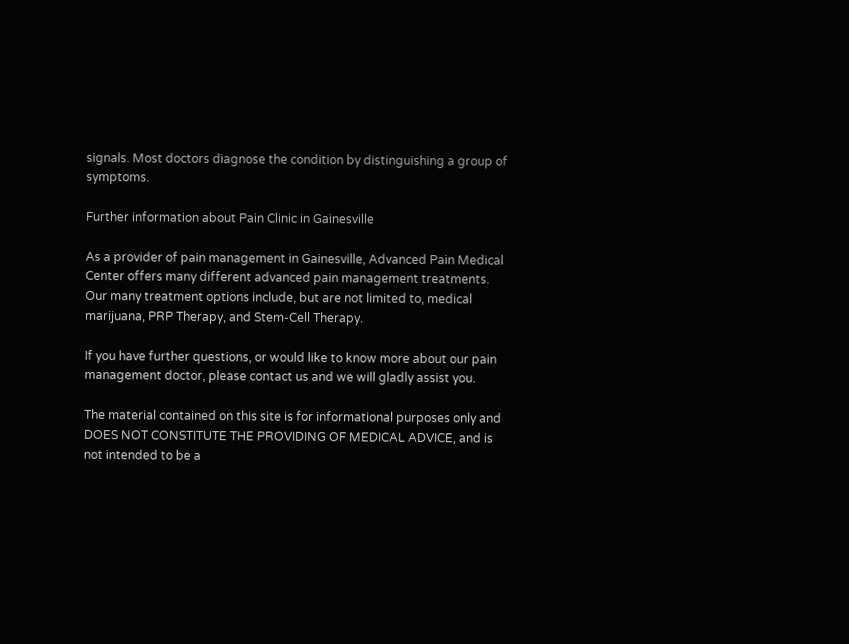signals. Most doctors diagnose the condition by distinguishing a group of symptoms.

Further information about Pain Clinic in Gainesville

As a provider of pain management in Gainesville, Advanced Pain Medical Center offers many different advanced pain management treatments. Our many treatment options include, but are not limited to, medical marijuana, PRP Therapy, and Stem-Cell Therapy.

If you have further questions, or would like to know more about our pain management doctor, please contact us and we will gladly assist you.

The material contained on this site is for informational purposes only and DOES NOT CONSTITUTE THE PROVIDING OF MEDICAL ADVICE, and is not intended to be a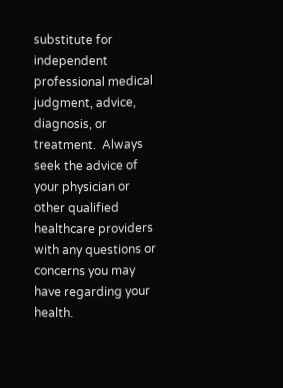substitute for independent professional medical judgment, advice, diagnosis, or treatment.  Always seek the advice of your physician or other qualified healthcare providers with any questions or concerns you may have regarding your health.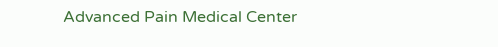Advanced Pain Medical Center